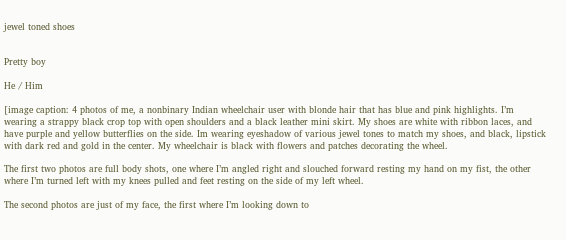jewel toned shoes


Pretty boy

He / Him

[image caption: 4 photos of me, a nonbinary Indian wheelchair user with blonde hair that has blue and pink highlights. I’m wearing a strappy black crop top with open shoulders and a black leather mini skirt. My shoes are white with ribbon laces, and have purple and yellow butterflies on the side. Im wearing eyeshadow of various jewel tones to match my shoes, and black, lipstick with dark red and gold in the center. My wheelchair is black with flowers and patches decorating the wheel.

The first two photos are full body shots, one where I’m angled right and slouched forward resting my hand on my fist, the other where I’m turned left with my knees pulled and feet resting on the side of my left wheel.

The second photos are just of my face, the first where I’m looking down to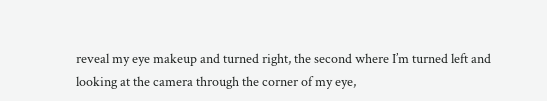reveal my eye makeup and turned right, the second where I’m turned left and looking at the camera through the corner of my eye,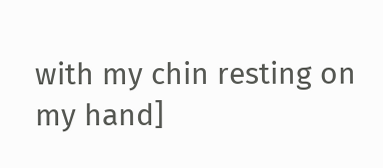with my chin resting on my hand]